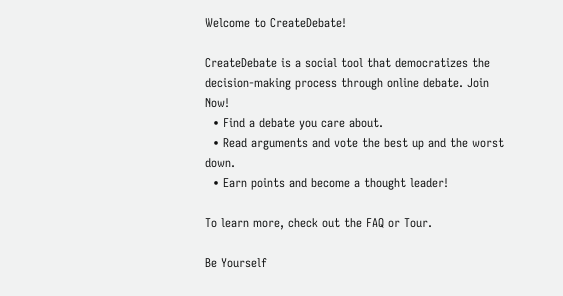Welcome to CreateDebate!

CreateDebate is a social tool that democratizes the decision-making process through online debate. Join Now!
  • Find a debate you care about.
  • Read arguments and vote the best up and the worst down.
  • Earn points and become a thought leader!

To learn more, check out the FAQ or Tour.

Be Yourself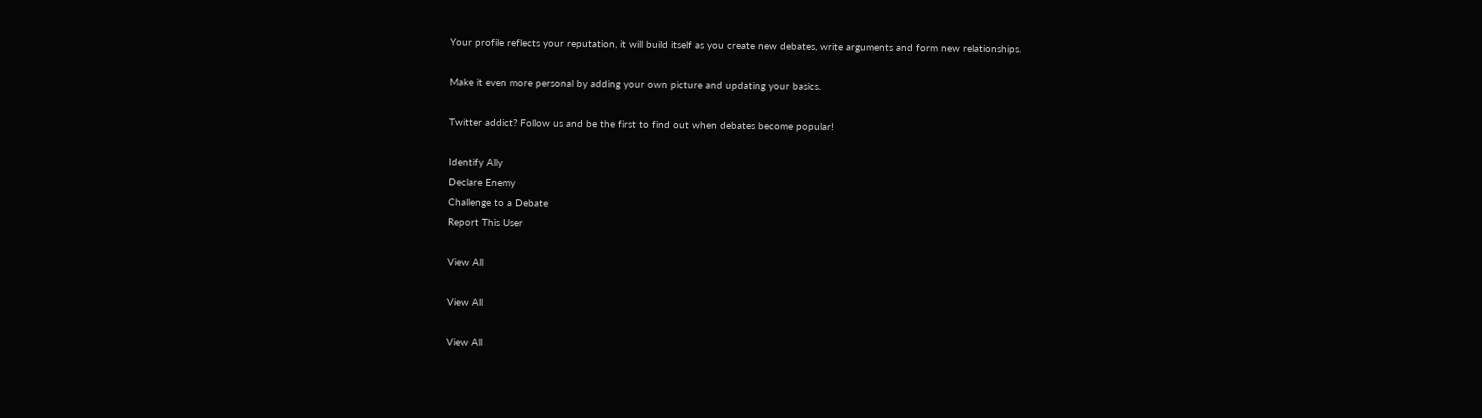Your profile reflects your reputation, it will build itself as you create new debates, write arguments and form new relationships.

Make it even more personal by adding your own picture and updating your basics.

Twitter addict? Follow us and be the first to find out when debates become popular!

Identify Ally
Declare Enemy
Challenge to a Debate
Report This User

View All

View All

View All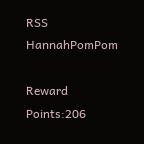RSS HannahPomPom

Reward Points:206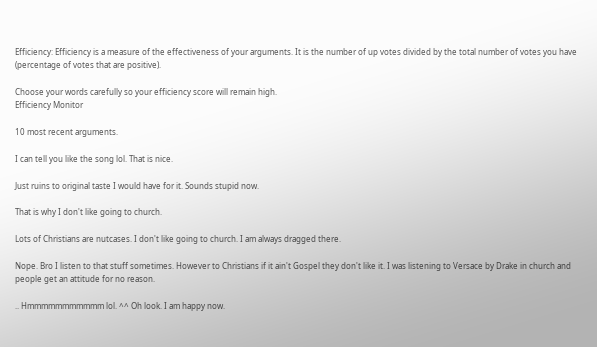Efficiency: Efficiency is a measure of the effectiveness of your arguments. It is the number of up votes divided by the total number of votes you have (percentage of votes that are positive).

Choose your words carefully so your efficiency score will remain high.
Efficiency Monitor

10 most recent arguments.

I can tell you like the song lol. That is nice.

Just ruins to original taste I would have for it. Sounds stupid now.

That is why I don't like going to church.

Lots of Christians are nutcases. I don't like going to church. I am always dragged there.

Nope. Bro I listen to that stuff sometimes. However to Christians if it ain't Gospel they don't like it. I was listening to Versace by Drake in church and people get an attitude for no reason.

.. Hmmmmmmmmmmm lol. ^^ Oh look. I am happy now.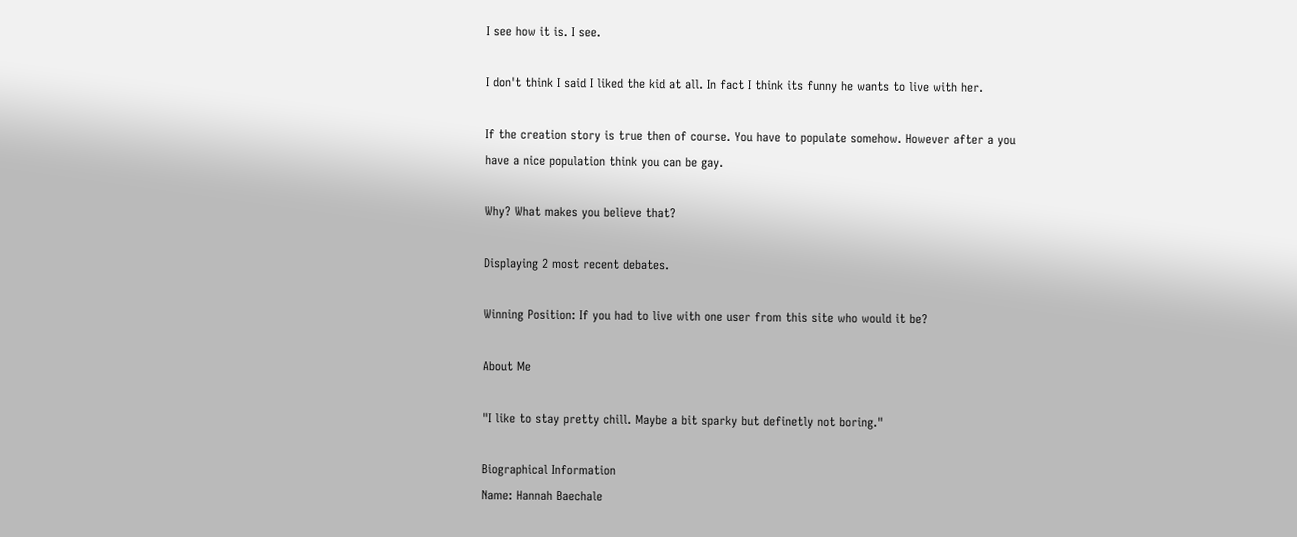I see how it is. I see.

I don't think I said I liked the kid at all. In fact I think its funny he wants to live with her.

If the creation story is true then of course. You have to populate somehow. However after a you have a nice population think you can be gay.

Why? What makes you believe that?

Displaying 2 most recent debates.

Winning Position: If you had to live with one user from this site who would it be?

About Me

"I like to stay pretty chill. Maybe a bit sparky but definetly not boring."

Biographical Information
Name: Hannah Baechale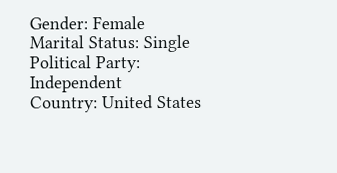Gender: Female
Marital Status: Single
Political Party: Independent
Country: United States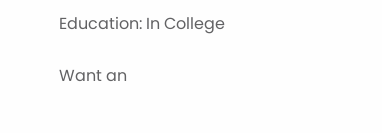Education: In College

Want an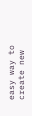easy way to create new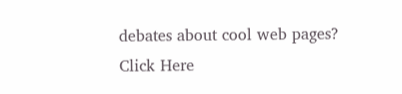debates about cool web pages? Click Here